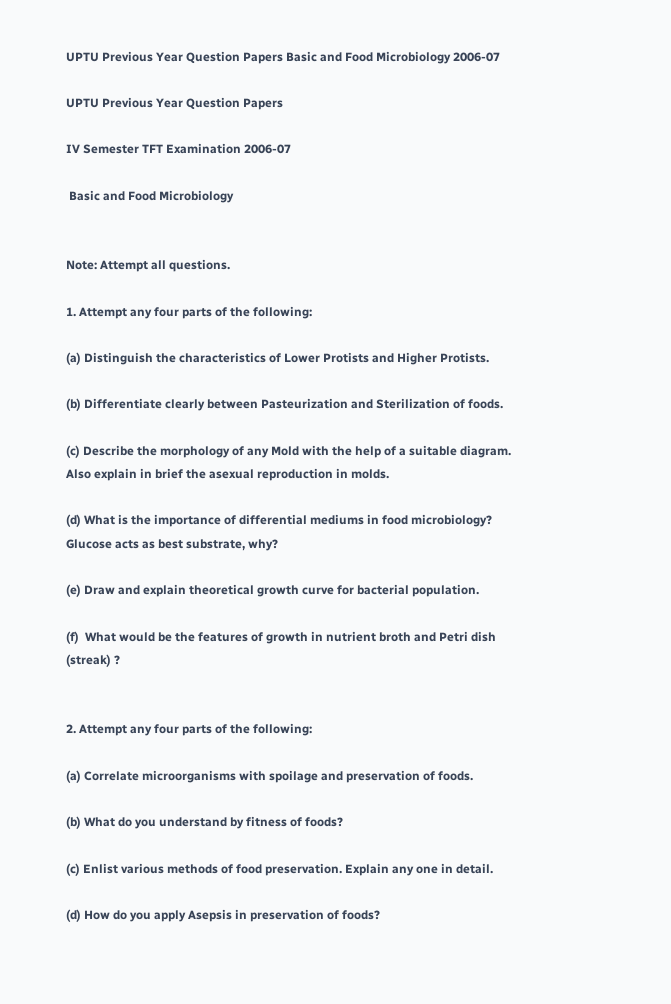UPTU Previous Year Question Papers Basic and Food Microbiology 2006-07

UPTU Previous Year Question Papers

IV Semester TFT Examination 2006-07

 Basic and Food Microbiology


Note: Attempt all questions.

1. Attempt any four parts of the following:

(a) Distinguish the characteristics of Lower Protists and Higher Protists.

(b) Differentiate clearly between Pasteurization and Sterilization of foods.

(c) Describe the morphology of any Mold with the help of a suitable diagram. Also explain in brief the asexual reproduction in molds.

(d) What is the importance of differential mediums in food microbiology? Glucose acts as best substrate, why?

(e) Draw and explain theoretical growth curve for bacterial population.

(f)  What would be the features of growth in nutrient broth and Petri dish (streak) ?


2. Attempt any four parts of the following:

(a) Correlate microorganisms with spoilage and preservation of foods.

(b) What do you understand by fitness of foods?

(c) Enlist various methods of food preservation. Explain any one in detail.

(d) How do you apply Asepsis in preservation of foods?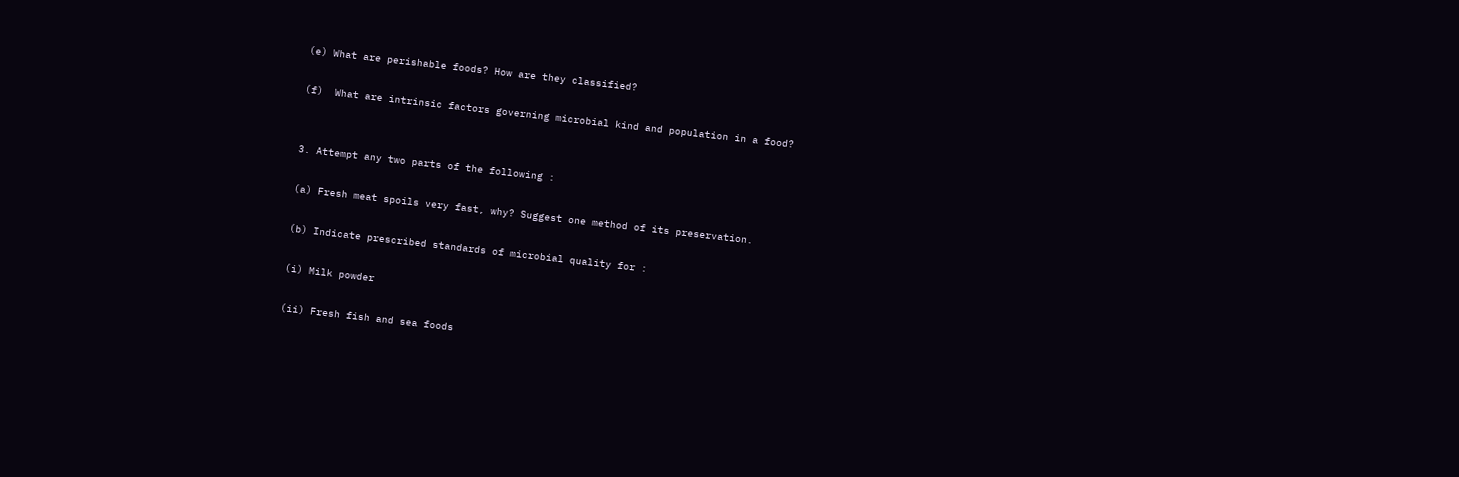(e) What are perishable foods? How are they classified?

(f)  What are intrinsic factors governing microbial kind and population in a food?


3. Attempt any two parts of the following :

(a) Fresh meat spoils very fast, why? Suggest one method of its preservation.

(b) Indicate prescribed standards of microbial quality for :

(i) Milk powder

(ii) Fresh fish and sea foods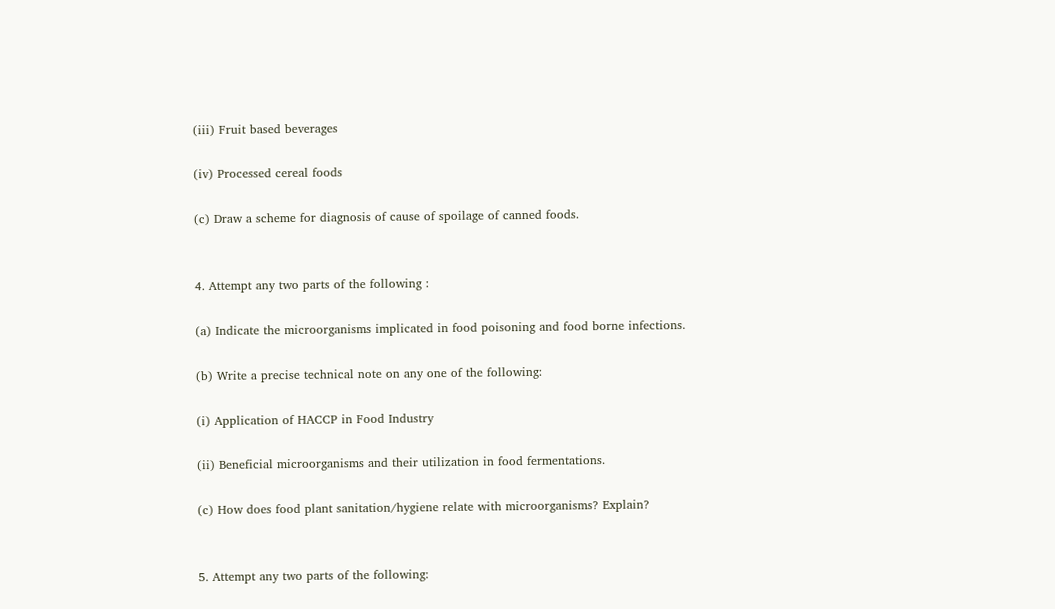(iii) Fruit based beverages

(iv) Processed cereal foods

(c) Draw a scheme for diagnosis of cause of spoilage of canned foods.


4. Attempt any two parts of the following :

(a) Indicate the microorganisms implicated in food poisoning and food borne infections.

(b) Write a precise technical note on any one of the following:

(i) Application of HACCP in Food Industry

(ii) Beneficial microorganisms and their utilization in food fermentations.

(c) How does food plant sanitation/hygiene relate with microorganisms? Explain?


5. Attempt any two parts of the following: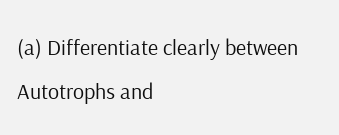(a) Differentiate clearly between Autotrophs and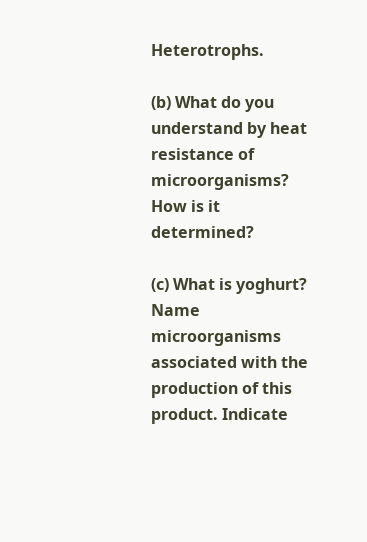Heterotrophs.

(b) What do you understand by heat resistance of microorganisms? How is it determined?

(c) What is yoghurt? Name microorganisms associated with the production of this product. Indicate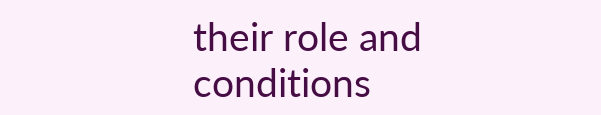their role and conditions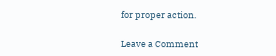for proper action.

Leave a Comment